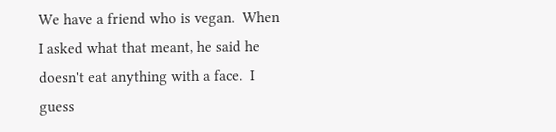We have a friend who is vegan.  When I asked what that meant, he said he doesn't eat anything with a face.  I guess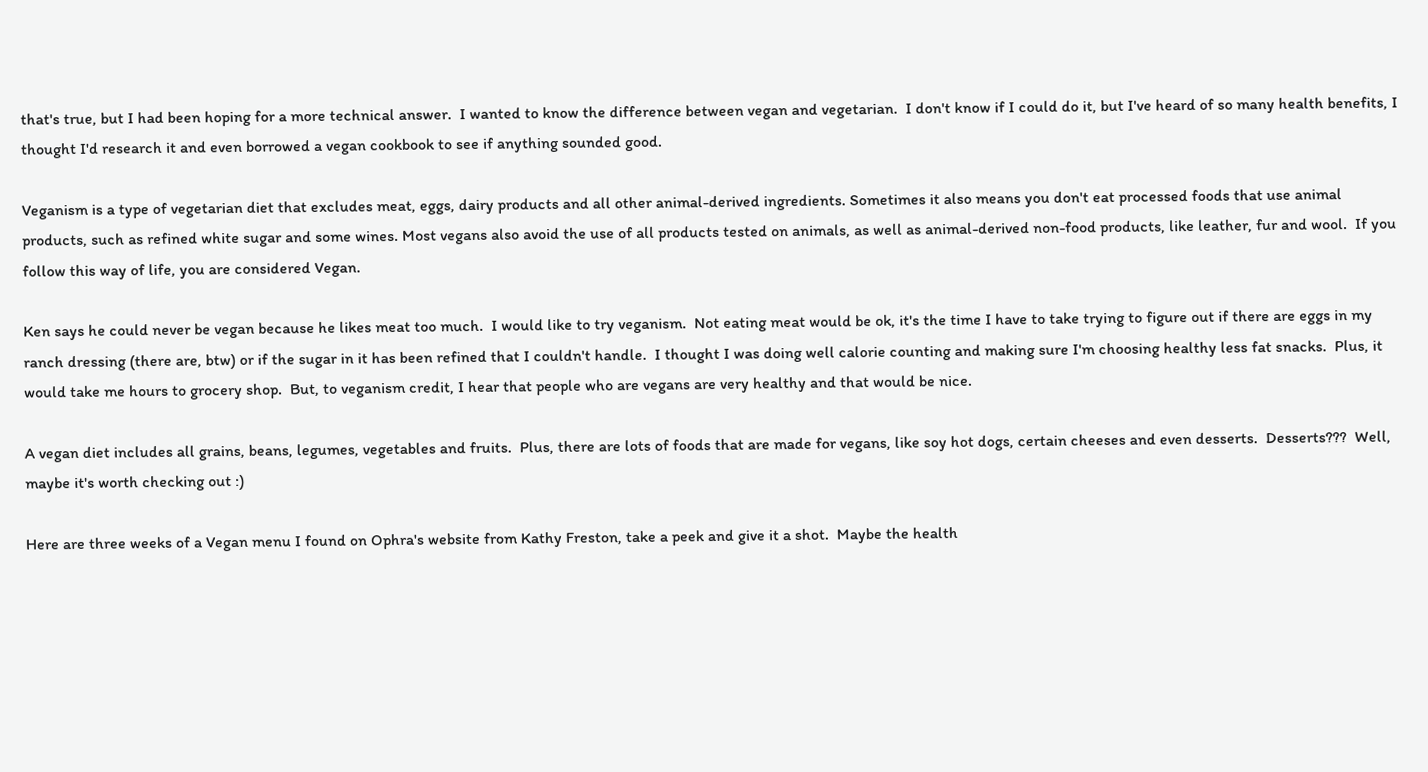that's true, but I had been hoping for a more technical answer.  I wanted to know the difference between vegan and vegetarian.  I don't know if I could do it, but I've heard of so many health benefits, I thought I'd research it and even borrowed a vegan cookbook to see if anything sounded good.

Veganism is a type of vegetarian diet that excludes meat, eggs, dairy products and all other animal-derived ingredients. Sometimes it also means you don't eat processed foods that use animal products, such as refined white sugar and some wines. Most vegans also avoid the use of all products tested on animals, as well as animal-derived non-food products, like leather, fur and wool.  If you follow this way of life, you are considered Vegan.

Ken says he could never be vegan because he likes meat too much.  I would like to try veganism.  Not eating meat would be ok, it's the time I have to take trying to figure out if there are eggs in my ranch dressing (there are, btw) or if the sugar in it has been refined that I couldn't handle.  I thought I was doing well calorie counting and making sure I'm choosing healthy less fat snacks.  Plus, it would take me hours to grocery shop.  But, to veganism credit, I hear that people who are vegans are very healthy and that would be nice.

A vegan diet includes all grains, beans, legumes, vegetables and fruits.  Plus, there are lots of foods that are made for vegans, like soy hot dogs, certain cheeses and even desserts.  Desserts???  Well, maybe it's worth checking out :)

Here are three weeks of a Vegan menu I found on Ophra's website from Kathy Freston, take a peek and give it a shot.  Maybe the health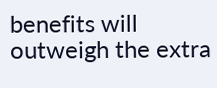benefits will outweigh the extra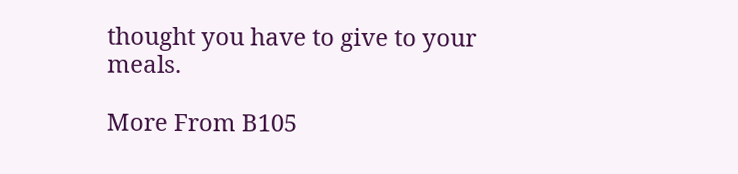thought you have to give to your meals.

More From B105